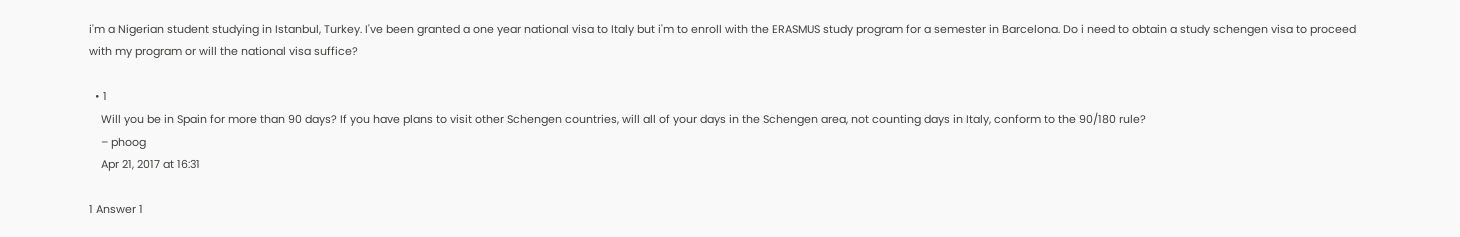i'm a Nigerian student studying in Istanbul, Turkey. I've been granted a one year national visa to Italy but i'm to enroll with the ERASMUS study program for a semester in Barcelona. Do i need to obtain a study schengen visa to proceed with my program or will the national visa suffice?

  • 1
    Will you be in Spain for more than 90 days? If you have plans to visit other Schengen countries, will all of your days in the Schengen area, not counting days in Italy, conform to the 90/180 rule?
    – phoog
    Apr 21, 2017 at 16:31

1 Answer 1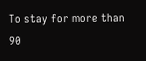To stay for more than 90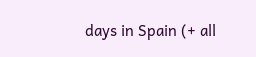days in Spain (+ all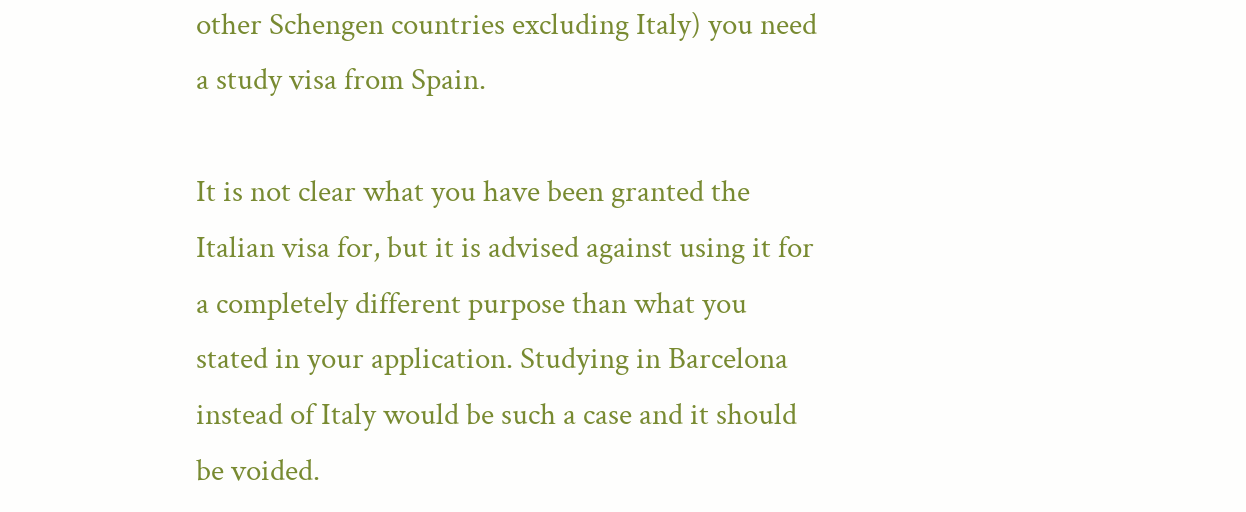other Schengen countries excluding Italy) you need a study visa from Spain.

It is not clear what you have been granted the Italian visa for, but it is advised against using it for a completely different purpose than what you stated in your application. Studying in Barcelona instead of Italy would be such a case and it should be voided.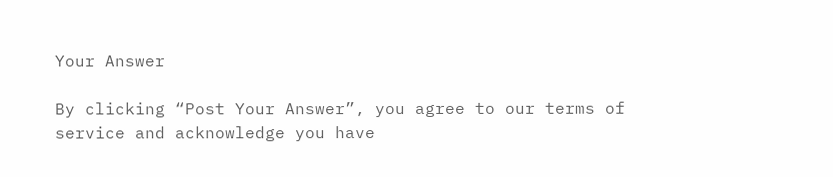Your Answer

By clicking “Post Your Answer”, you agree to our terms of service and acknowledge you have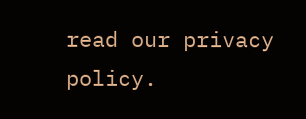read our privacy policy.